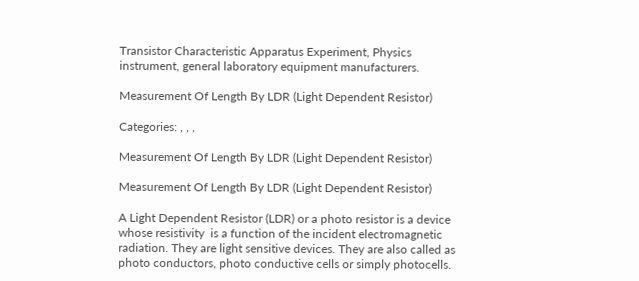Transistor Characteristic Apparatus Experiment, Physics instrument, general laboratory equipment manufacturers.

Measurement Of Length By LDR (Light Dependent Resistor)

Categories: , , ,

Measurement Of Length By LDR (Light Dependent Resistor)

Measurement Of Length By LDR (Light Dependent Resistor)

A Light Dependent Resistor (LDR) or a photo resistor is a device whose resistivity  is a function of the incident electromagnetic radiation. They are light sensitive devices. They are also called as photo conductors, photo conductive cells or simply photocells.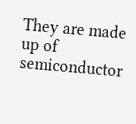They are made up of semiconductor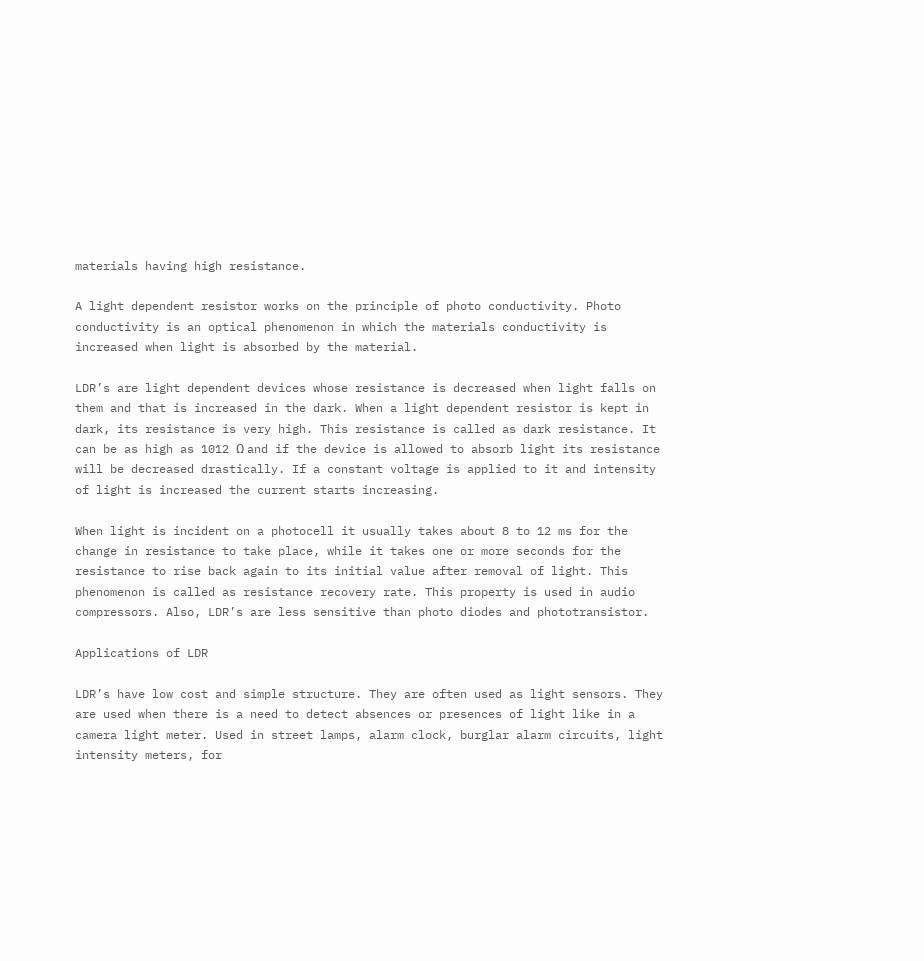materials having high resistance.

A light dependent resistor works on the principle of photo conductivity. Photo conductivity is an optical phenomenon in which the materials conductivity is increased when light is absorbed by the material.

LDR’s are light dependent devices whose resistance is decreased when light falls on them and that is increased in the dark. When a light dependent resistor is kept in dark, its resistance is very high. This resistance is called as dark resistance. It can be as high as 1012 Ω and if the device is allowed to absorb light its resistance will be decreased drastically. If a constant voltage is applied to it and intensity of light is increased the current starts increasing.

When light is incident on a photocell it usually takes about 8 to 12 ms for the change in resistance to take place, while it takes one or more seconds for the resistance to rise back again to its initial value after removal of light. This phenomenon is called as resistance recovery rate. This property is used in audio compressors. Also, LDR’s are less sensitive than photo diodes and phototransistor.

Applications of LDR

LDR’s have low cost and simple structure. They are often used as light sensors. They are used when there is a need to detect absences or presences of light like in a camera light meter. Used in street lamps, alarm clock, burglar alarm circuits, light intensity meters, for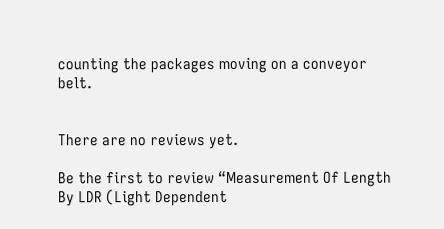counting the packages moving on a conveyor belt.


There are no reviews yet.

Be the first to review “Measurement Of Length By LDR (Light Dependent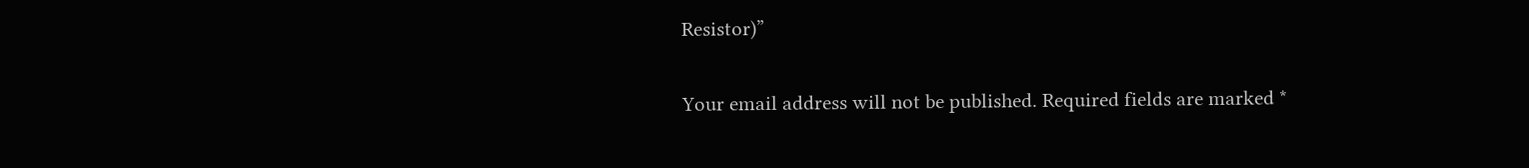Resistor)”

Your email address will not be published. Required fields are marked *